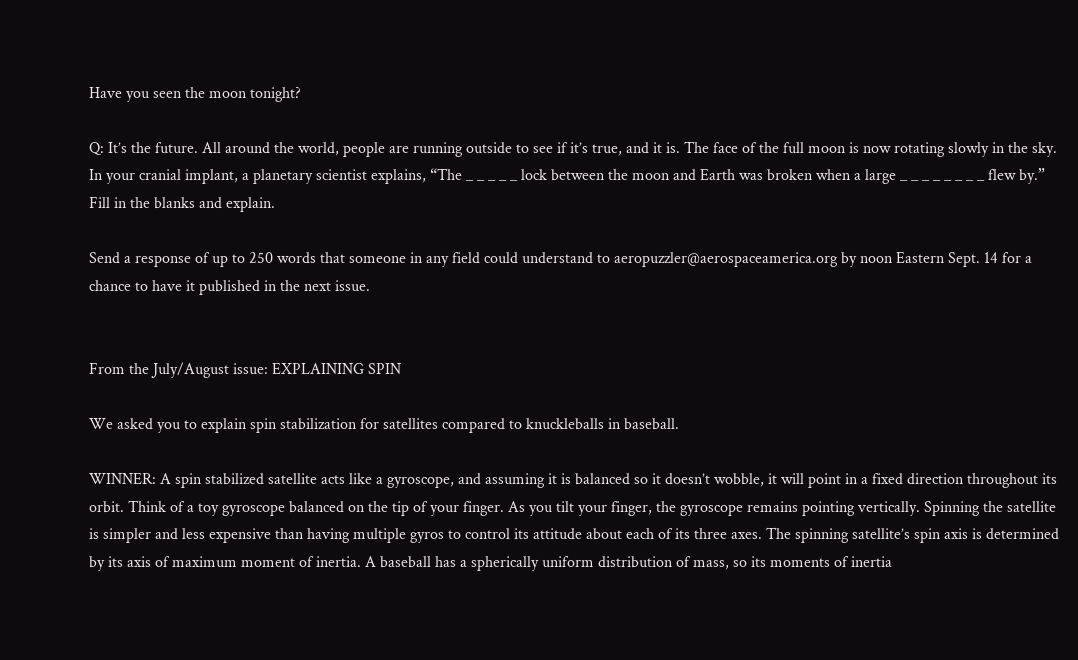Have you seen the moon tonight?

Q: It’s the future. All around the world, people are running outside to see if it’s true, and it is. The face of the full moon is now rotating slowly in the sky. In your cranial implant, a planetary scientist explains, “The _ _ _ _ _ lock between the moon and Earth was broken when a large _ _ _ _ _ _ _ _ flew by.” Fill in the blanks and explain.

Send a response of up to 250 words that someone in any field could understand to aeropuzzler@aerospaceamerica.org by noon Eastern Sept. 14 for a chance to have it published in the next issue.


From the July/August issue: EXPLAINING SPIN

We asked you to explain spin stabilization for satellites compared to knuckleballs in baseball.

WINNER: A spin stabilized satellite acts like a gyroscope, and assuming it is balanced so it doesn’t wobble, it will point in a fixed direction throughout its orbit. Think of a toy gyroscope balanced on the tip of your finger. As you tilt your finger, the gyroscope remains pointing vertically. Spinning the satellite is simpler and less expensive than having multiple gyros to control its attitude about each of its three axes. The spinning satellite’s spin axis is determined by its axis of maximum moment of inertia. A baseball has a spherically uniform distribution of mass, so its moments of inertia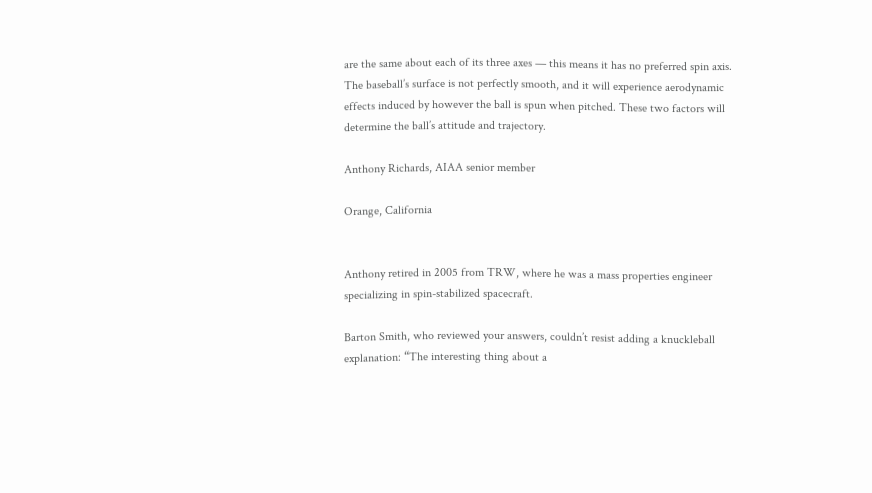are the same about each of its three axes — this means it has no preferred spin axis. The baseball’s surface is not perfectly smooth, and it will experience aerodynamic effects induced by however the ball is spun when pitched. These two factors will determine the ball’s attitude and trajectory.

Anthony Richards, AIAA senior member

Orange, California


Anthony retired in 2005 from TRW, where he was a mass properties engineer specializing in spin-stabilized spacecraft.

Barton Smith, who reviewed your answers, couldn’t resist adding a knuckleball explanation: “The interesting thing about a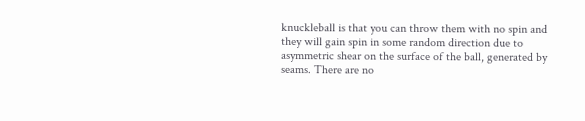knuckleball is that you can throw them with no spin and they will gain spin in some random direction due to asymmetric shear on the surface of the ball, generated by seams. There are no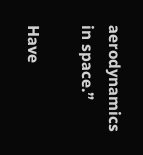aerodynamics in space.”

Have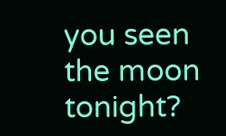you seen the moon tonight?